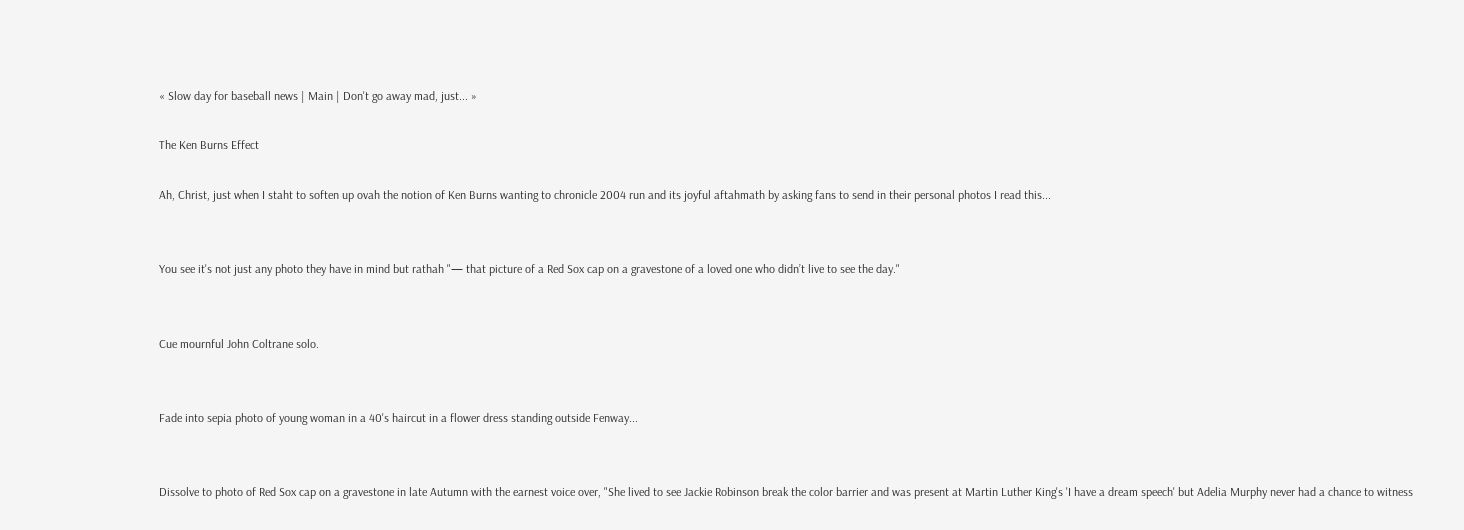« Slow day for baseball news | Main | Don't go away mad, just... »

The Ken Burns Effect

Ah, Christ, just when I staht to soften up ovah the notion of Ken Burns wanting to chronicle 2004 run and its joyful aftahmath by asking fans to send in their personal photos I read this...


You see it's not just any photo they have in mind but rathah "— that picture of a Red Sox cap on a gravestone of a loved one who didn’t live to see the day."


Cue mournful John Coltrane solo.


Fade into sepia photo of young woman in a 40's haircut in a flower dress standing outside Fenway...


Dissolve to photo of Red Sox cap on a gravestone in late Autumn with the earnest voice over, "She lived to see Jackie Robinson break the color barrier and was present at Martin Luther King's 'I have a dream speech' but Adelia Murphy never had a chance to witness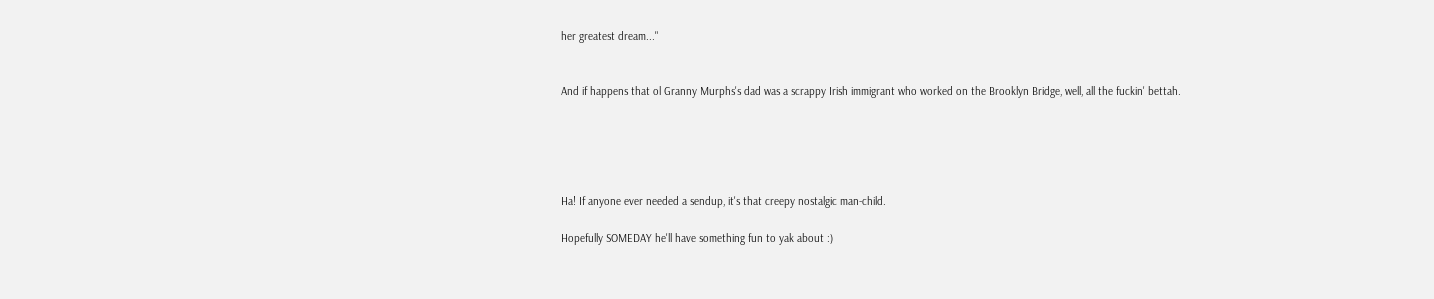her greatest dream..."


And if happens that ol Granny Murphs's dad was a scrappy Irish immigrant who worked on the Brooklyn Bridge, well, all the fuckin' bettah.





Ha! If anyone ever needed a sendup, it's that creepy nostalgic man-child.

Hopefully SOMEDAY he'll have something fun to yak about :)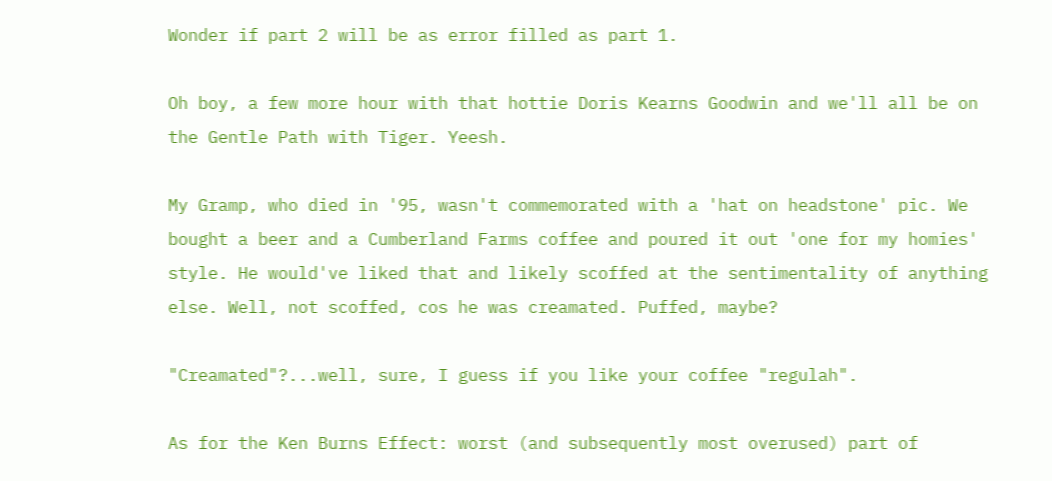Wonder if part 2 will be as error filled as part 1.

Oh boy, a few more hour with that hottie Doris Kearns Goodwin and we'll all be on the Gentle Path with Tiger. Yeesh.

My Gramp, who died in '95, wasn't commemorated with a 'hat on headstone' pic. We bought a beer and a Cumberland Farms coffee and poured it out 'one for my homies' style. He would've liked that and likely scoffed at the sentimentality of anything else. Well, not scoffed, cos he was creamated. Puffed, maybe?

"Creamated"?...well, sure, I guess if you like your coffee "regulah".

As for the Ken Burns Effect: worst (and subsequently most overused) part of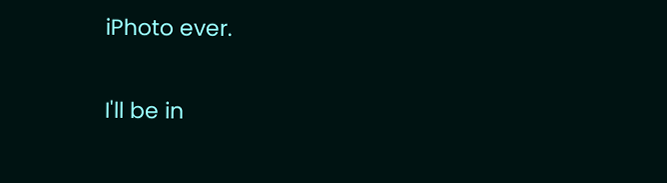iPhoto ever.

I'll be in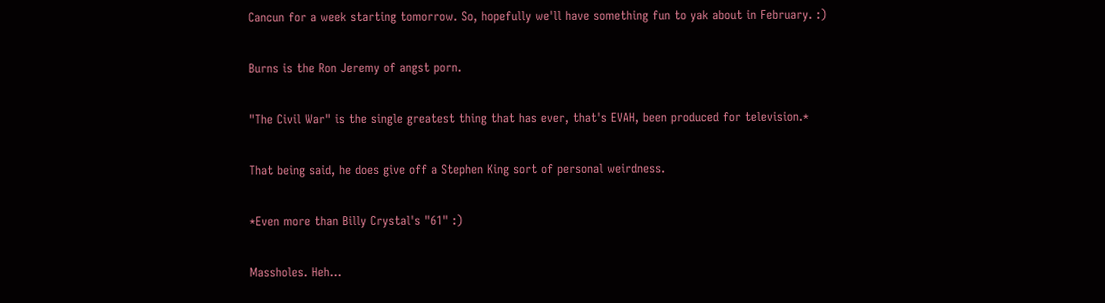Cancun for a week starting tomorrow. So, hopefully we'll have something fun to yak about in February. :)

Burns is the Ron Jeremy of angst porn.

"The Civil War" is the single greatest thing that has ever, that's EVAH, been produced for television.*

That being said, he does give off a Stephen King sort of personal weirdness.

*Even more than Billy Crystal's "61" :)

Massholes. Heh...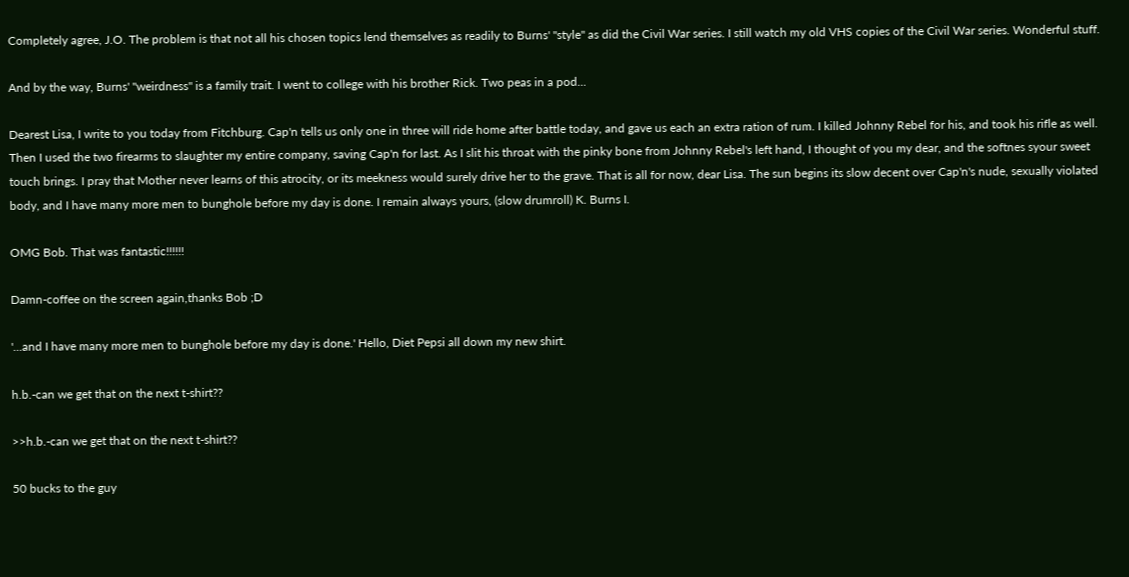Completely agree, J.O. The problem is that not all his chosen topics lend themselves as readily to Burns' "style" as did the Civil War series. I still watch my old VHS copies of the Civil War series. Wonderful stuff.

And by the way, Burns' "weirdness" is a family trait. I went to college with his brother Rick. Two peas in a pod...

Dearest Lisa, I write to you today from Fitchburg. Cap'n tells us only one in three will ride home after battle today, and gave us each an extra ration of rum. I killed Johnny Rebel for his, and took his rifle as well. Then I used the two firearms to slaughter my entire company, saving Cap'n for last. As I slit his throat with the pinky bone from Johnny Rebel's left hand, I thought of you my dear, and the softnes syour sweet touch brings. I pray that Mother never learns of this atrocity, or its meekness would surely drive her to the grave. That is all for now, dear Lisa. The sun begins its slow decent over Cap'n's nude, sexually violated body, and I have many more men to bunghole before my day is done. I remain always yours, (slow drumroll) K. Burns I.

OMG Bob. That was fantastic!!!!!!

Damn-coffee on the screen again,thanks Bob ;D

'...and I have many more men to bunghole before my day is done.' Hello, Diet Pepsi all down my new shirt.

h.b.-can we get that on the next t-shirt??

>>h.b.-can we get that on the next t-shirt??

50 bucks to the guy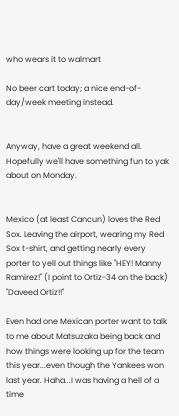who wears it to walmart

No beer cart today; a nice end-of-day/week meeting instead.


Anyway, have a great weekend all. Hopefully we'll have something fun to yak about on Monday.


Mexico (at least Cancun) loves the Red Sox. Leaving the airport, wearing my Red Sox t-shirt, and getting nearly every porter to yell out things like "HEY! Manny Ramirez!" (I point to Ortiz-34 on the back) "Daveed Ortiz!!"

Even had one Mexican porter want to talk to me about Matsuzaka being back and how things were looking up for the team this year...even though the Yankees won last year. Haha...I was having a hell of a time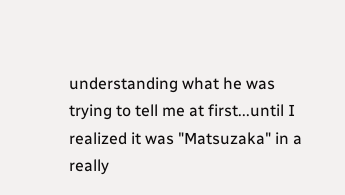understanding what he was trying to tell me at first...until I realized it was "Matsuzaka" in a really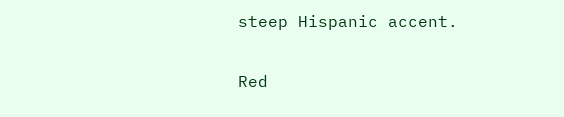steep Hispanic accent.

Red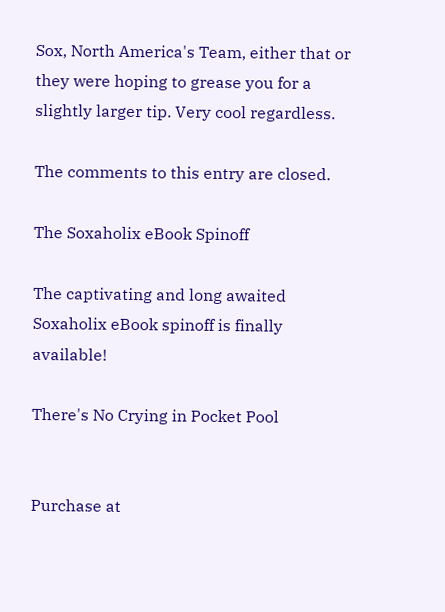Sox, North America's Team, either that or they were hoping to grease you for a slightly larger tip. Very cool regardless.

The comments to this entry are closed.

The Soxaholix eBook Spinoff

The captivating and long awaited Soxaholix eBook spinoff is finally available!

There's No Crying in Pocket Pool


Purchase at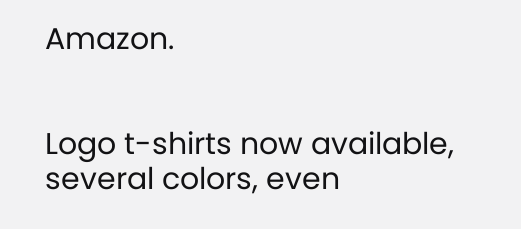Amazon.


Logo t-shirts now available, several colors, even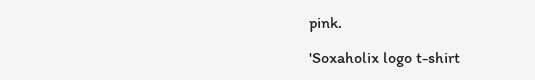pink.

'Soxaholix logo t-shirt